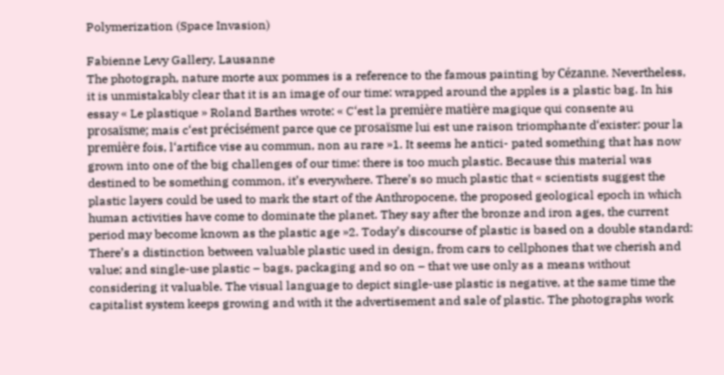Polymerization (Space Invasion)

Fabienne Levy Gallery, Lausanne
The photograph, nature morte aux pommes is a reference to the famous painting by Cézanne. Nevertheless, it is unmistakably clear that it is an image of our time: wrapped around the apples is a plastic bag. In his essay « Le plastique » Roland Barthes wrote: « C‘est la première matière magique qui consente au prosaïsme; mais c‘est précisément parce que ce prosaïsme lui est une raison triomphante d‘exister: pour la première fois, l‘artifice vise au commun, non au rare »1. It seems he antici- pated something that has now grown into one of the big challenges of our time: there is too much plastic. Because this material was destined to be something common, it’s everywhere. There’s so much plastic that « scientists suggest the plastic layers could be used to mark the start of the Anthropocene, the proposed geological epoch in which human activities have come to dominate the planet. They say after the bronze and iron ages, the current period may become known as the plastic age »2. Today’s discourse of plastic is based on a double standard: There’s a distinction between valuable plastic used in design, from cars to cellphones that we cherish and value; and single-use plastic – bags, packaging and so on – that we use only as a means without considering it valuable. The visual language to depict single-use plastic is negative, at the same time the capitalist system keeps growing and with it the advertisement and sale of plastic. The photographs work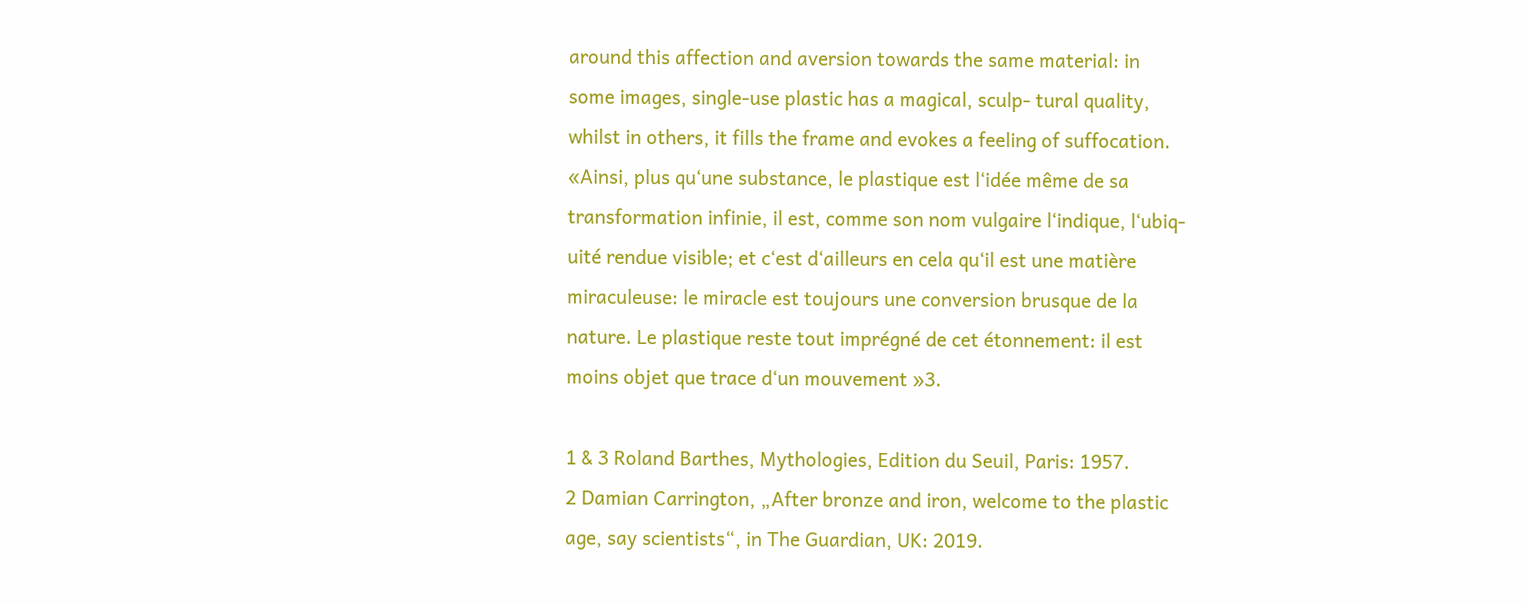around this affection and aversion towards the same material: in some images, single-use plastic has a magical, sculp- tural quality, whilst in others, it fills the frame and evokes a feeling of suffocation. «Ainsi, plus qu‘une substance, le plastique est l‘idée même de sa transformation infinie, il est, comme son nom vulgaire l‘indique, l‘ubiq- uité rendue visible; et c‘est d‘ailleurs en cela qu‘il est une matière miraculeuse: le miracle est toujours une conversion brusque de la nature. Le plastique reste tout imprégné de cet étonnement: il est moins objet que trace d‘un mouvement »3.

1 & 3 Roland Barthes, Mythologies, Edition du Seuil, Paris: 1957.
2 Damian Carrington, „After bronze and iron, welcome to the plastic age, say scientists“, in The Guardian, UK: 2019.